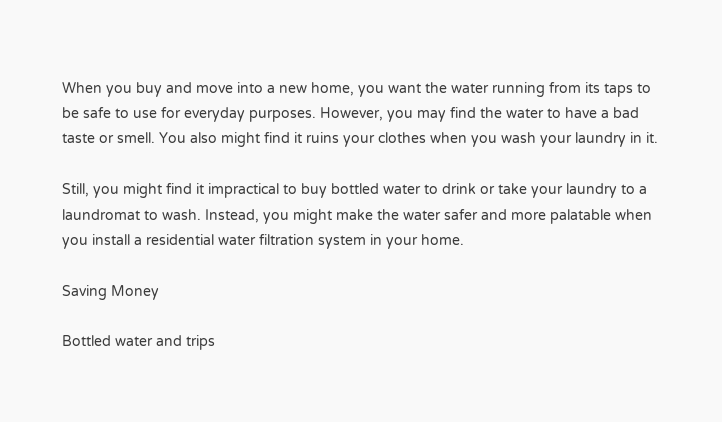When you buy and move into a new home, you want the water running from its taps to be safe to use for everyday purposes. However, you may find the water to have a bad taste or smell. You also might find it ruins your clothes when you wash your laundry in it.

Still, you might find it impractical to buy bottled water to drink or take your laundry to a laundromat to wash. Instead, you might make the water safer and more palatable when you install a residential water filtration system in your home.

Saving Money

Bottled water and trips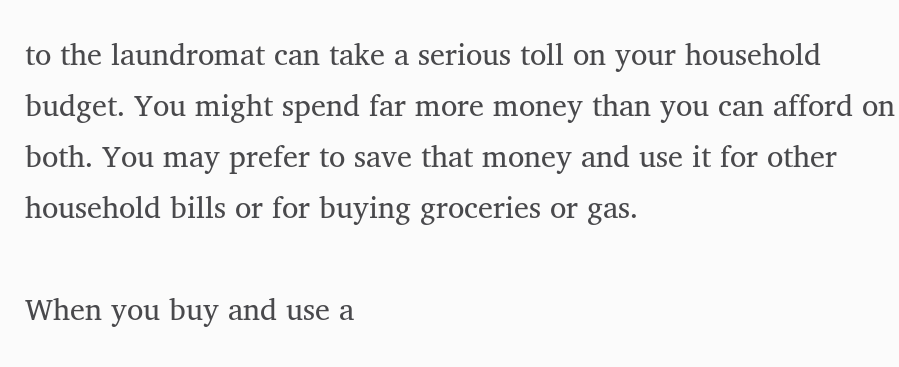to the laundromat can take a serious toll on your household budget. You might spend far more money than you can afford on both. You may prefer to save that money and use it for other household bills or for buying groceries or gas.

When you buy and use a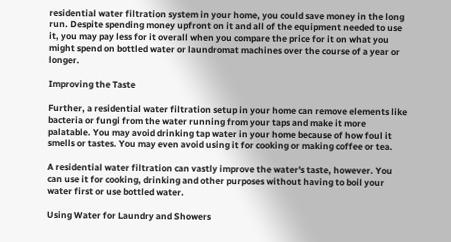residential water filtration system in your home, you could save money in the long run. Despite spending money upfront on it and all of the equipment needed to use it, you may pay less for it overall when you compare the price for it on what you might spend on bottled water or laundromat machines over the course of a year or longer.

Improving the Taste

Further, a residential water filtration setup in your home can remove elements like bacteria or fungi from the water running from your taps and make it more palatable. You may avoid drinking tap water in your home because of how foul it smells or tastes. You may even avoid using it for cooking or making coffee or tea.

A residential water filtration can vastly improve the water's taste, however. You can use it for cooking, drinking and other purposes without having to boil your water first or use bottled water.

Using Water for Laundry and Showers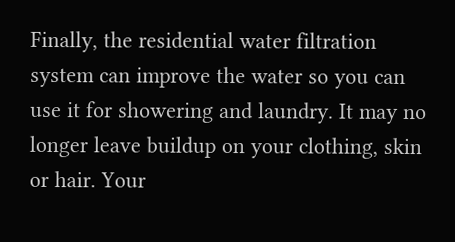Finally, the residential water filtration system can improve the water so you can use it for showering and laundry. It may no longer leave buildup on your clothing, skin or hair. Your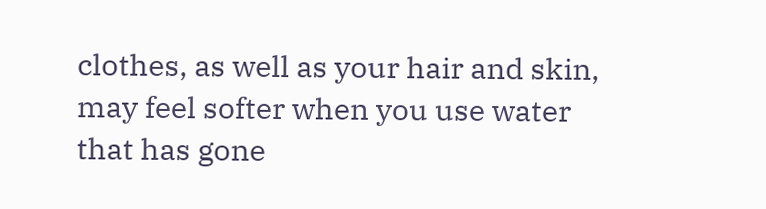clothes, as well as your hair and skin, may feel softer when you use water that has gone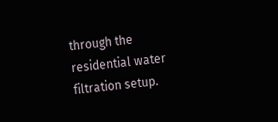through the residential water filtration setup.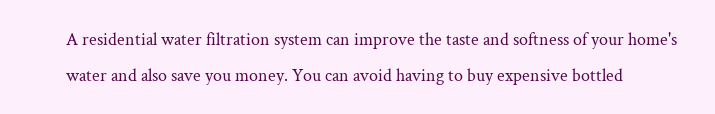A residential water filtration system can improve the taste and softness of your home's water and also save you money. You can avoid having to buy expensive bottled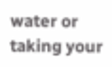water or taking your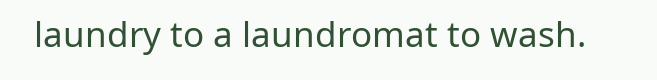laundry to a laundromat to wash.